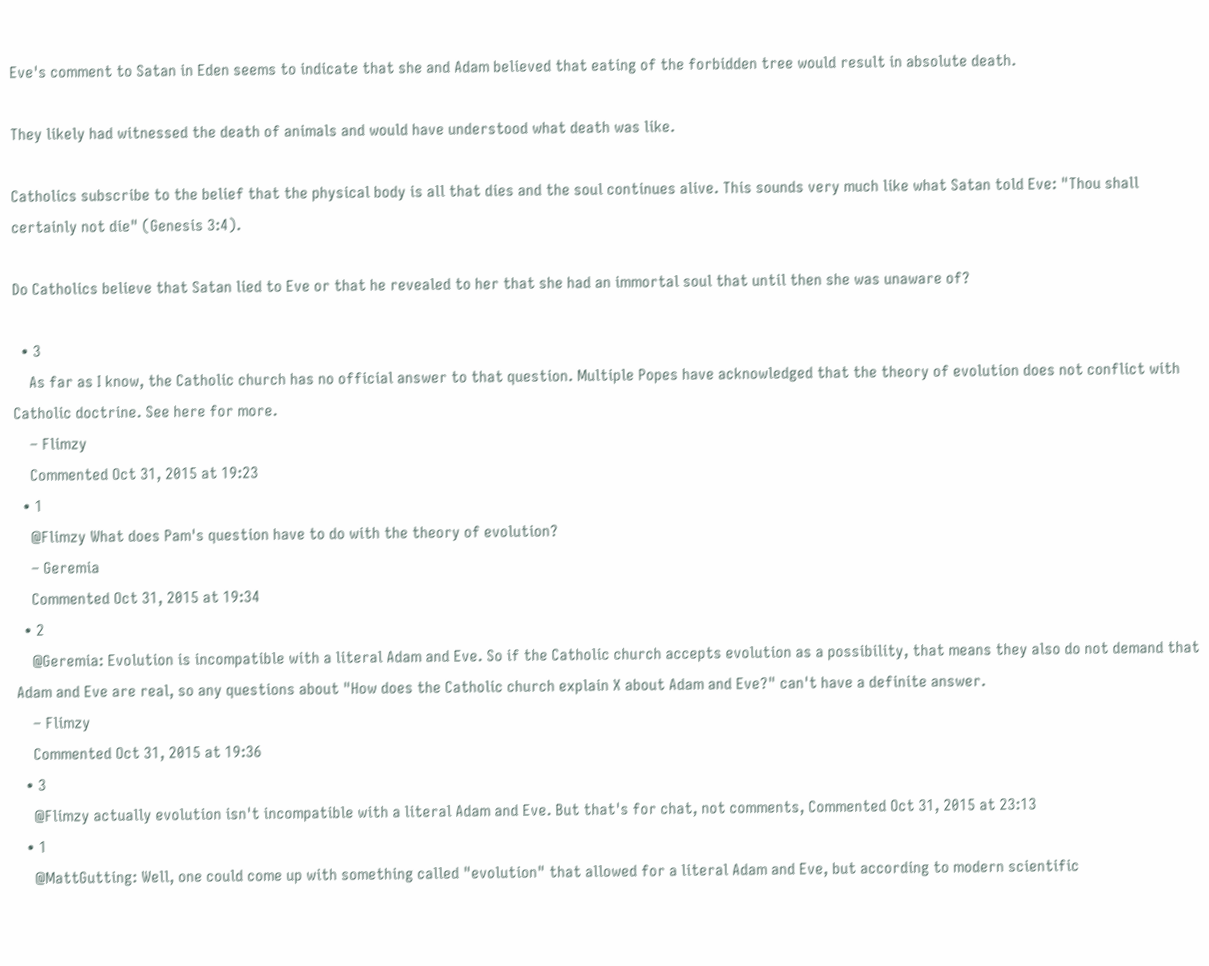Eve's comment to Satan in Eden seems to indicate that she and Adam believed that eating of the forbidden tree would result in absolute death.

They likely had witnessed the death of animals and would have understood what death was like.

Catholics subscribe to the belief that the physical body is all that dies and the soul continues alive. This sounds very much like what Satan told Eve: "Thou shall certainly not die" (Genesis 3:4).

Do Catholics believe that Satan lied to Eve or that he revealed to her that she had an immortal soul that until then she was unaware of?

  • 3
    As far as I know, the Catholic church has no official answer to that question. Multiple Popes have acknowledged that the theory of evolution does not conflict with Catholic doctrine. See here for more.
    – Flimzy
    Commented Oct 31, 2015 at 19:23
  • 1
    @Flimzy What does Pam's question have to do with the theory of evolution?
    – Geremia
    Commented Oct 31, 2015 at 19:34
  • 2
    @Geremia: Evolution is incompatible with a literal Adam and Eve. So if the Catholic church accepts evolution as a possibility, that means they also do not demand that Adam and Eve are real, so any questions about "How does the Catholic church explain X about Adam and Eve?" can't have a definite answer.
    – Flimzy
    Commented Oct 31, 2015 at 19:36
  • 3
    @Flimzy actually evolution isn't incompatible with a literal Adam and Eve. But that's for chat, not comments, Commented Oct 31, 2015 at 23:13
  • 1
    @MattGutting: Well, one could come up with something called "evolution" that allowed for a literal Adam and Eve, but according to modern scientific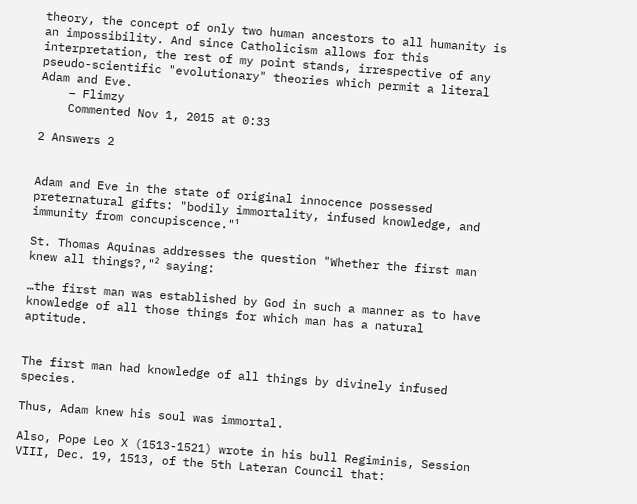theory, the concept of only two human ancestors to all humanity is an impossibility. And since Catholicism allows for this interpretation, the rest of my point stands, irrespective of any pseudo-scientific "evolutionary" theories which permit a literal Adam and Eve.
    – Flimzy
    Commented Nov 1, 2015 at 0:33

2 Answers 2


Adam and Eve in the state of original innocence possessed preternatural gifts: "bodily immortality, infused knowledge, and immunity from concupiscence."¹

St. Thomas Aquinas addresses the question "Whether the first man knew all things?,"² saying:

…the first man was established by God in such a manner as to have knowledge of all those things for which man has a natural aptitude.


The first man had knowledge of all things by divinely infused species.

Thus, Adam knew his soul was immortal.

Also, Pope Leo X (1513-1521) wrote in his bull Regiminis, Session VIII, Dec. 19, 1513, of the 5th Lateran Council that: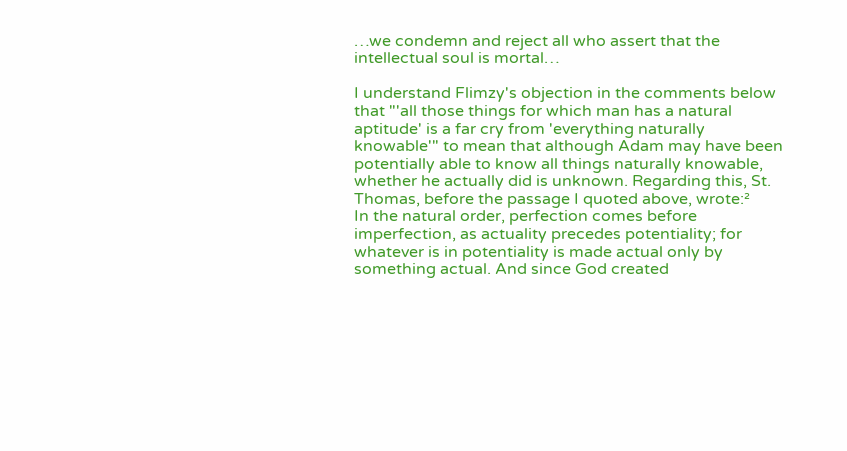…we condemn and reject all who assert that the intellectual soul is mortal…

I understand Flimzy's objection in the comments below that "'all those things for which man has a natural aptitude' is a far cry from 'everything naturally knowable'" to mean that although Adam may have been potentially able to know all things naturally knowable, whether he actually did is unknown. Regarding this, St. Thomas, before the passage I quoted above, wrote:²
In the natural order, perfection comes before imperfection, as actuality precedes potentiality; for whatever is in potentiality is made actual only by something actual. And since God created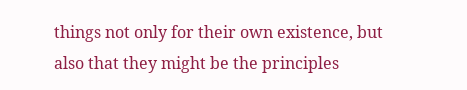things not only for their own existence, but also that they might be the principles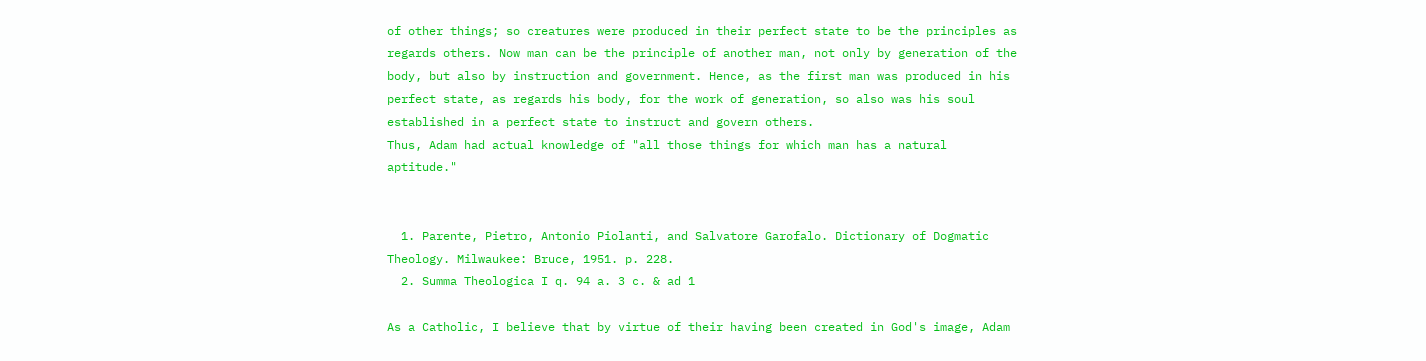of other things; so creatures were produced in their perfect state to be the principles as regards others. Now man can be the principle of another man, not only by generation of the body, but also by instruction and government. Hence, as the first man was produced in his perfect state, as regards his body, for the work of generation, so also was his soul established in a perfect state to instruct and govern others.
Thus, Adam had actual knowledge of "all those things for which man has a natural aptitude."


  1. Parente, Pietro, Antonio Piolanti, and Salvatore Garofalo. Dictionary of Dogmatic Theology. Milwaukee: Bruce, 1951. p. 228.
  2. Summa Theologica I q. 94 a. 3 c. & ad 1

As a Catholic, I believe that by virtue of their having been created in God's image, Adam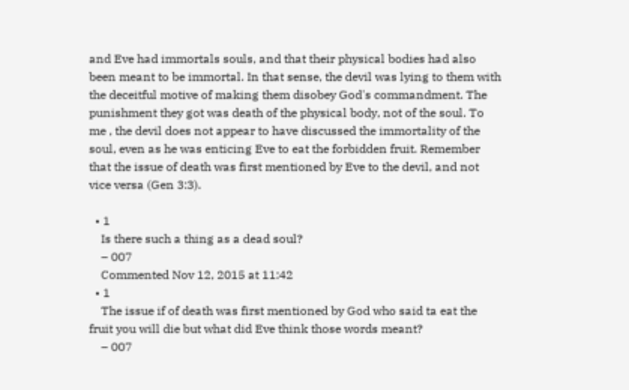and Eve had immortals souls, and that their physical bodies had also been meant to be immortal. In that sense, the devil was lying to them with the deceitful motive of making them disobey God's commandment. The punishment they got was death of the physical body, not of the soul. To me , the devil does not appear to have discussed the immortality of the soul, even as he was enticing Eve to eat the forbidden fruit. Remember that the issue of death was first mentioned by Eve to the devil, and not vice versa (Gen 3:3).

  • 1
    Is there such a thing as a dead soul?
    – 007
    Commented Nov 12, 2015 at 11:42
  • 1
    The issue if of death was first mentioned by God who said ta eat the fruit you will die but what did Eve think those words meant?
    – 007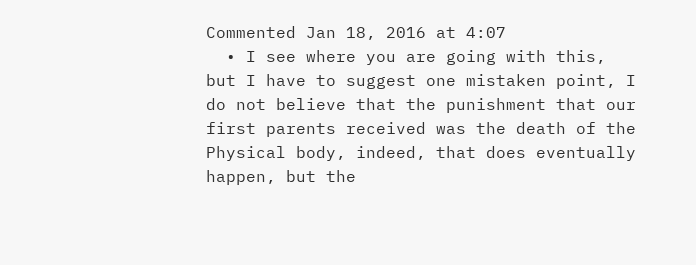Commented Jan 18, 2016 at 4:07
  • I see where you are going with this, but I have to suggest one mistaken point, I do not believe that the punishment that our first parents received was the death of the Physical body, indeed, that does eventually happen, but the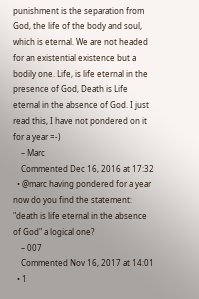punishment is the separation from God, the life of the body and soul, which is eternal. We are not headed for an existential existence but a bodily one. Life, is life eternal in the presence of God, Death is Life eternal in the absence of God. I just read this, I have not pondered on it for a year =-)
    – Marc
    Commented Dec 16, 2016 at 17:32
  • @marc having pondered for a year now do you find the statement: "death is life eternal in the absence of God" a logical one?
    – 007
    Commented Nov 16, 2017 at 14:01
  • 1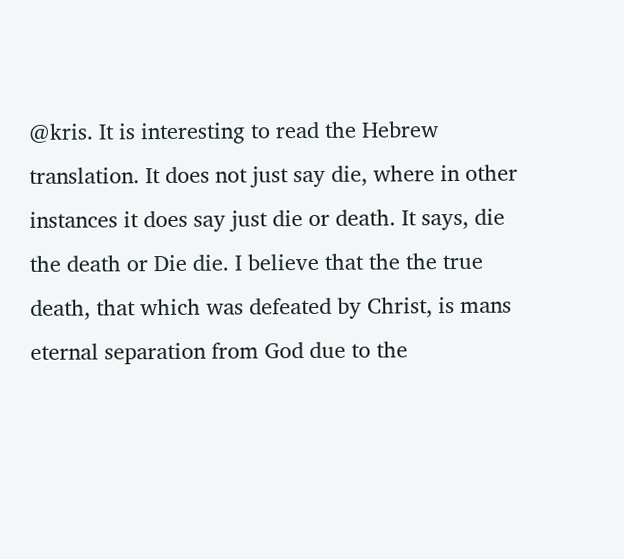@kris. It is interesting to read the Hebrew translation. It does not just say die, where in other instances it does say just die or death. It says, die the death or Die die. I believe that the the true death, that which was defeated by Christ, is mans eternal separation from God due to the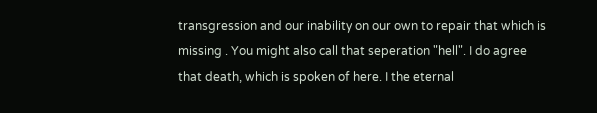transgression and our inability on our own to repair that which is missing . You might also call that seperation "hell". I do agree that death, which is spoken of here. I the eternal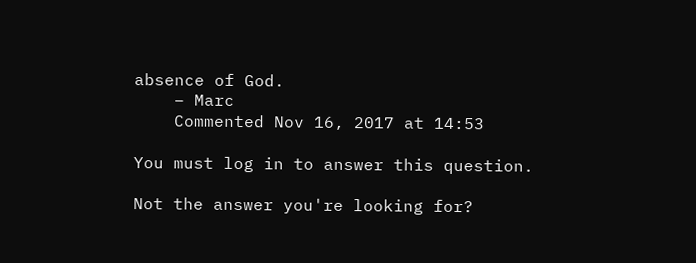absence of God.
    – Marc
    Commented Nov 16, 2017 at 14:53

You must log in to answer this question.

Not the answer you're looking for?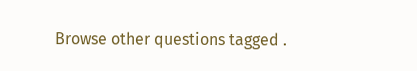Browse other questions tagged .